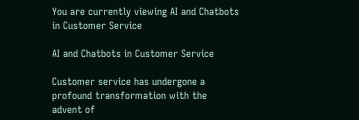You are currently viewing AI and Chatbots in Customer Service

AI and Chatbots in Customer Service

Customer service has undergone a profound transformation with the advent of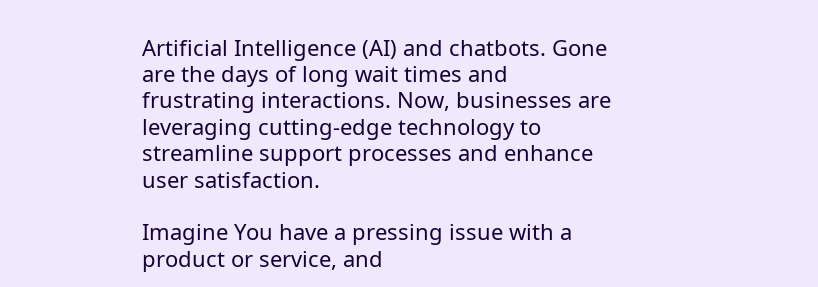Artificial Intelligence (AI) and chatbots. Gone are the days of long wait times and frustrating interactions. Now, businesses are leveraging cutting-edge technology to streamline support processes and enhance user satisfaction.

Imagine You have a pressing issue with a product or service, and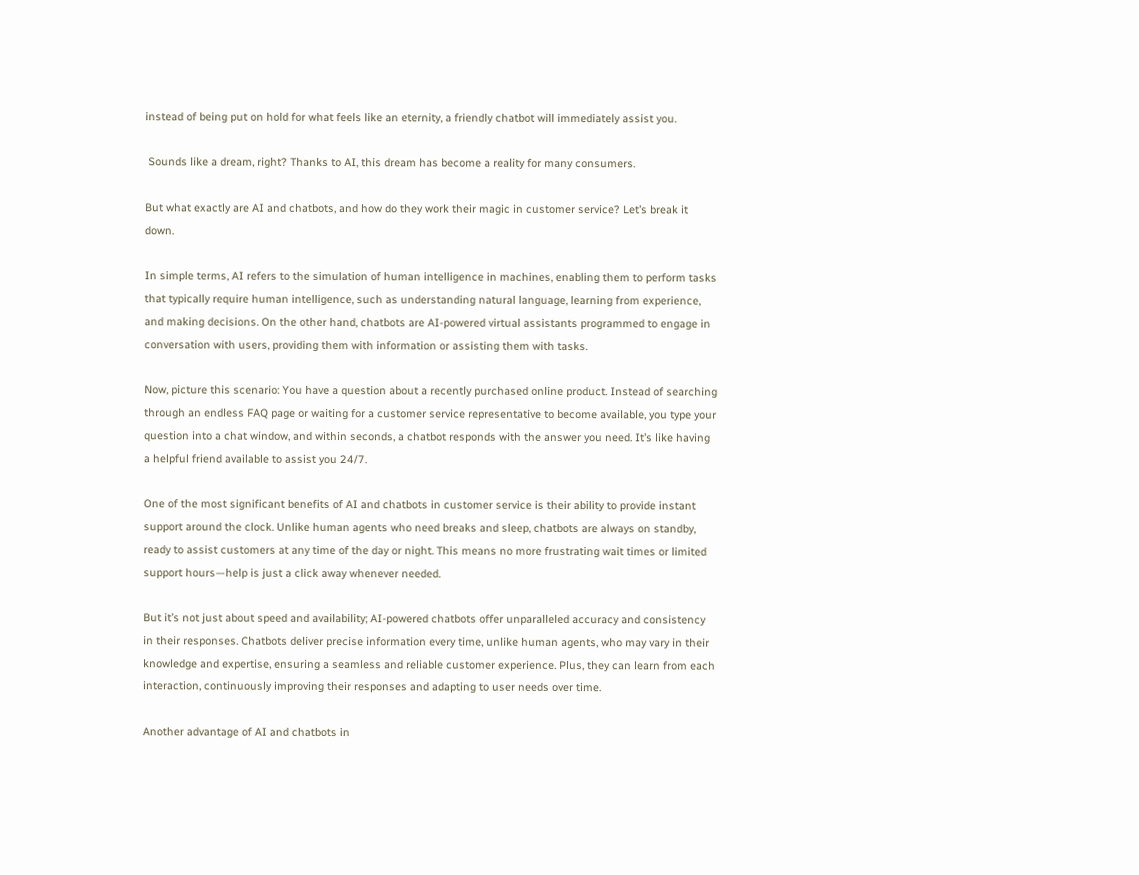instead of being put on hold for what feels like an eternity, a friendly chatbot will immediately assist you.

 Sounds like a dream, right? Thanks to AI, this dream has become a reality for many consumers.

But what exactly are AI and chatbots, and how do they work their magic in customer service? Let’s break it down.

In simple terms, AI refers to the simulation of human intelligence in machines, enabling them to perform tasks that typically require human intelligence, such as understanding natural language, learning from experience, and making decisions. On the other hand, chatbots are AI-powered virtual assistants programmed to engage in conversation with users, providing them with information or assisting them with tasks.

Now, picture this scenario: You have a question about a recently purchased online product. Instead of searching through an endless FAQ page or waiting for a customer service representative to become available, you type your question into a chat window, and within seconds, a chatbot responds with the answer you need. It’s like having a helpful friend available to assist you 24/7.

One of the most significant benefits of AI and chatbots in customer service is their ability to provide instant support around the clock. Unlike human agents who need breaks and sleep, chatbots are always on standby, ready to assist customers at any time of the day or night. This means no more frustrating wait times or limited support hours—help is just a click away whenever needed.

But it’s not just about speed and availability; AI-powered chatbots offer unparalleled accuracy and consistency in their responses. Chatbots deliver precise information every time, unlike human agents, who may vary in their knowledge and expertise, ensuring a seamless and reliable customer experience. Plus, they can learn from each interaction, continuously improving their responses and adapting to user needs over time.

Another advantage of AI and chatbots in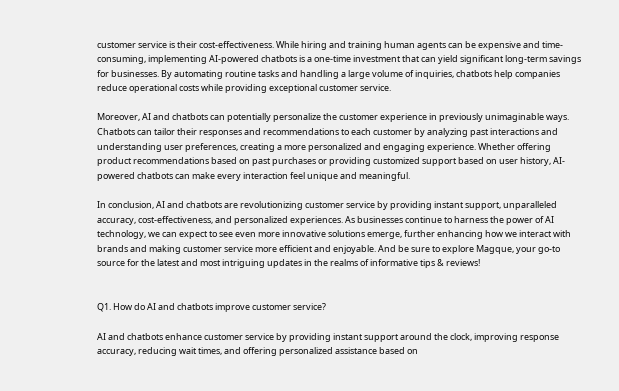customer service is their cost-effectiveness. While hiring and training human agents can be expensive and time-consuming, implementing AI-powered chatbots is a one-time investment that can yield significant long-term savings for businesses. By automating routine tasks and handling a large volume of inquiries, chatbots help companies reduce operational costs while providing exceptional customer service.

Moreover, AI and chatbots can potentially personalize the customer experience in previously unimaginable ways. Chatbots can tailor their responses and recommendations to each customer by analyzing past interactions and understanding user preferences, creating a more personalized and engaging experience. Whether offering product recommendations based on past purchases or providing customized support based on user history, AI-powered chatbots can make every interaction feel unique and meaningful.

In conclusion, AI and chatbots are revolutionizing customer service by providing instant support, unparalleled accuracy, cost-effectiveness, and personalized experiences. As businesses continue to harness the power of AI technology, we can expect to see even more innovative solutions emerge, further enhancing how we interact with brands and making customer service more efficient and enjoyable. And be sure to explore Magque, your go-to source for the latest and most intriguing updates in the realms of informative tips & reviews!


Q1. How do AI and chatbots improve customer service?

AI and chatbots enhance customer service by providing instant support around the clock, improving response accuracy, reducing wait times, and offering personalized assistance based on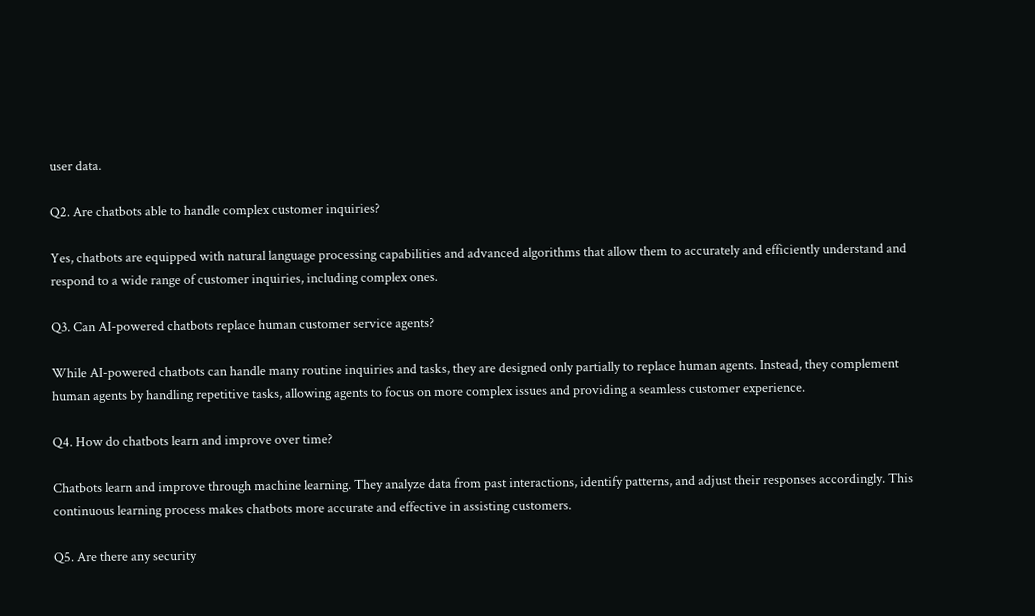user data.

Q2. Are chatbots able to handle complex customer inquiries?

Yes, chatbots are equipped with natural language processing capabilities and advanced algorithms that allow them to accurately and efficiently understand and respond to a wide range of customer inquiries, including complex ones.

Q3. Can AI-powered chatbots replace human customer service agents?

While AI-powered chatbots can handle many routine inquiries and tasks, they are designed only partially to replace human agents. Instead, they complement human agents by handling repetitive tasks, allowing agents to focus on more complex issues and providing a seamless customer experience.

Q4. How do chatbots learn and improve over time?

Chatbots learn and improve through machine learning. They analyze data from past interactions, identify patterns, and adjust their responses accordingly. This continuous learning process makes chatbots more accurate and effective in assisting customers.

Q5. Are there any security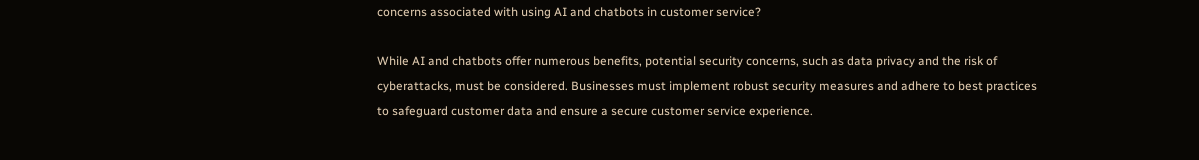concerns associated with using AI and chatbots in customer service?

While AI and chatbots offer numerous benefits, potential security concerns, such as data privacy and the risk of cyberattacks, must be considered. Businesses must implement robust security measures and adhere to best practices to safeguard customer data and ensure a secure customer service experience.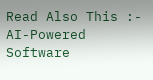Read Also This :-  AI-Powered Software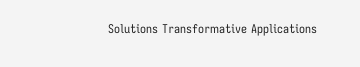Solutions Transformative Applications